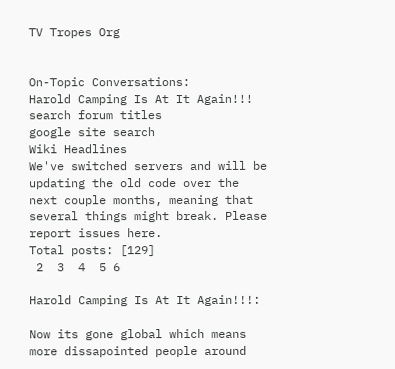TV Tropes Org


On-Topic Conversations:
Harold Camping Is At It Again!!!
search forum titles
google site search
Wiki Headlines
We've switched servers and will be updating the old code over the next couple months, meaning that several things might break. Please report issues here.
Total posts: [129]
 2  3  4  5 6

Harold Camping Is At It Again!!!:

Now its gone global which means more dissapointed people around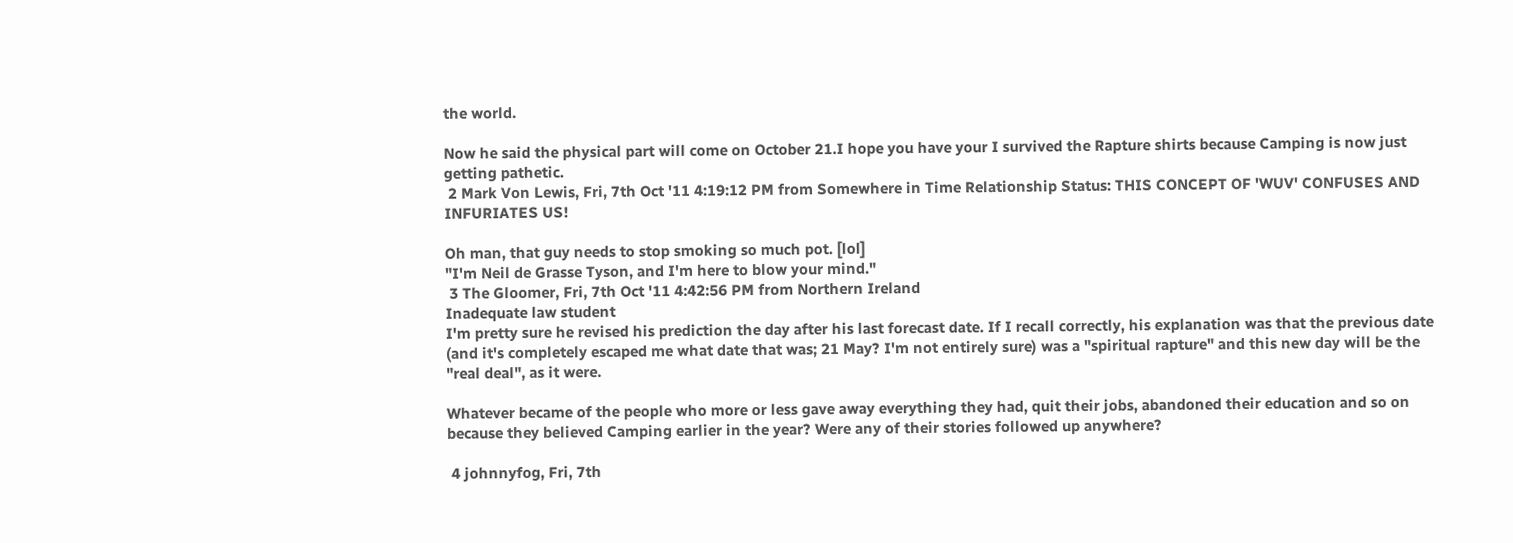the world.

Now he said the physical part will come on October 21.I hope you have your I survived the Rapture shirts because Camping is now just getting pathetic.
 2 Mark Von Lewis, Fri, 7th Oct '11 4:19:12 PM from Somewhere in Time Relationship Status: THIS CONCEPT OF 'WUV' CONFUSES AND INFURIATES US!

Oh man, that guy needs to stop smoking so much pot. [lol]
"I'm Neil de Grasse Tyson, and I'm here to blow your mind."
 3 The Gloomer, Fri, 7th Oct '11 4:42:56 PM from Northern Ireland
Inadequate law student
I'm pretty sure he revised his prediction the day after his last forecast date. If I recall correctly, his explanation was that the previous date (and it's completely escaped me what date that was; 21 May? I'm not entirely sure) was a "spiritual rapture" and this new day will be the "real deal", as it were.

Whatever became of the people who more or less gave away everything they had, quit their jobs, abandoned their education and so on because they believed Camping earlier in the year? Were any of their stories followed up anywhere?

 4 johnnyfog, Fri, 7th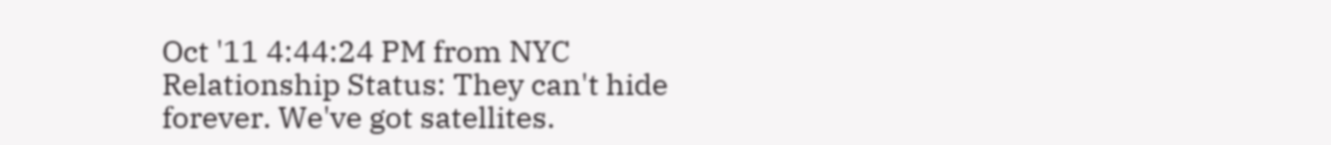Oct '11 4:44:24 PM from NYC Relationship Status: They can't hide forever. We've got satellites.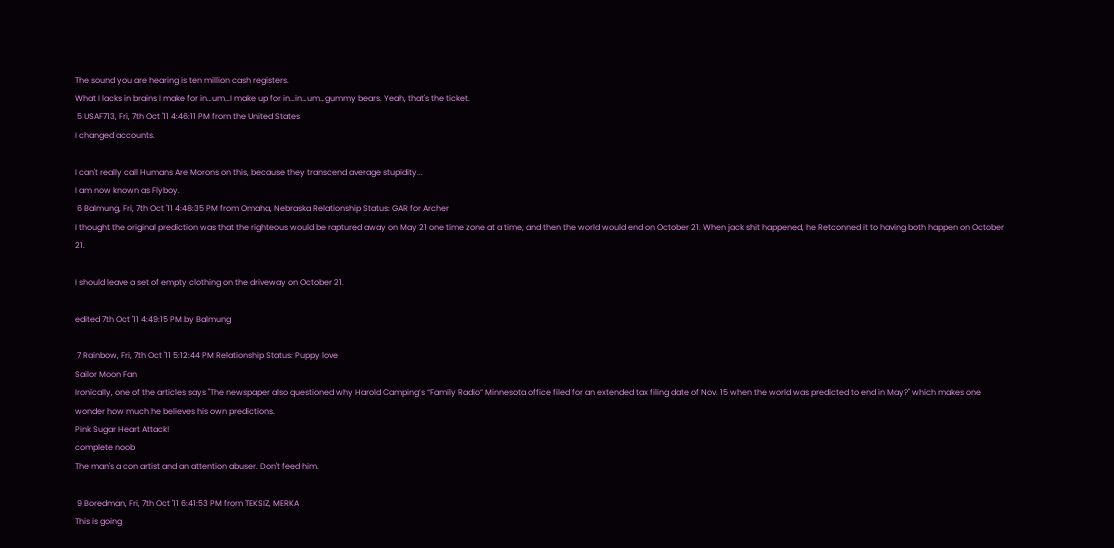The sound you are hearing is ten million cash registers.
What I lacks in brains I make for in…um…I make up for in…in…um…gummy bears. Yeah, that's the ticket.
 5 USAF713, Fri, 7th Oct '11 4:46:11 PM from the United States
I changed accounts.

I can't really call Humans Are Morons on this, because they transcend average stupidity...
I am now known as Flyboy.
 6 Balmung, Fri, 7th Oct '11 4:48:35 PM from Omaha, Nebraska Relationship Status: GAR for Archer
I thought the original prediction was that the righteous would be raptured away on May 21 one time zone at a time, and then the world would end on October 21. When jack shit happened, he Retconned it to having both happen on October 21.

I should leave a set of empty clothing on the driveway on October 21.

edited 7th Oct '11 4:49:15 PM by Balmung

 7 Rainbow, Fri, 7th Oct '11 5:12:44 PM Relationship Status: Puppy love
Sailor Moon Fan
Ironically, one of the articles says "The newspaper also questioned why Harold Camping’s “Family Radio” Minnesota office filed for an extended tax filing date of Nov. 15 when the world was predicted to end in May?" which makes one wonder how much he believes his own predictions.
Pink Sugar Heart Attack!
complete noob
The man's a con artist and an attention abuser. Don't feed him.

 9 Boredman, Fri, 7th Oct '11 6:41:53 PM from TEKSIZ, MERKA
This is going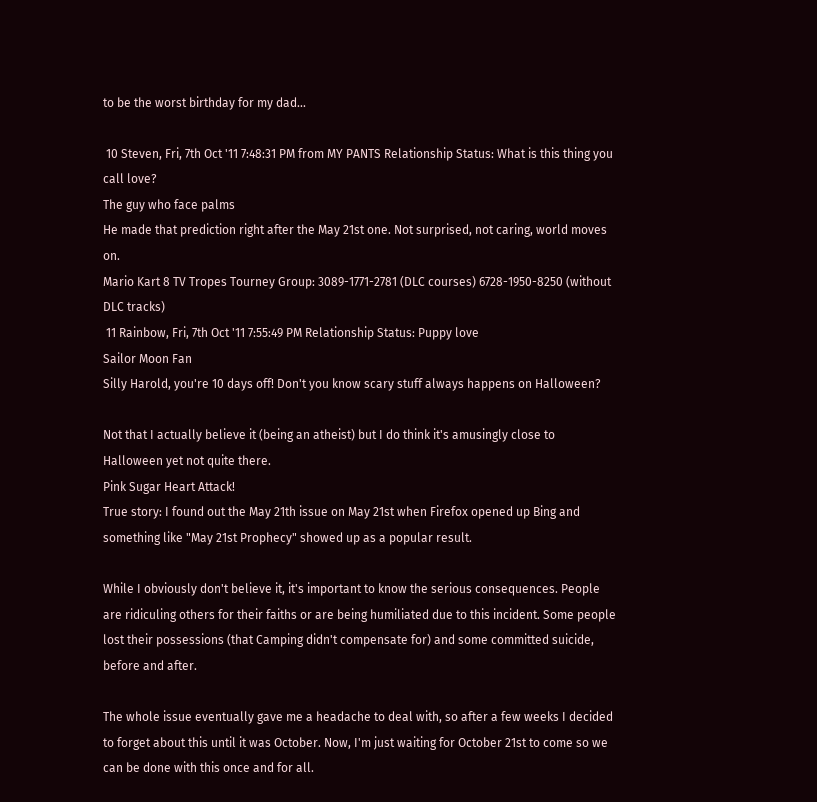to be the worst birthday for my dad...

 10 Steven, Fri, 7th Oct '11 7:48:31 PM from MY PANTS Relationship Status: What is this thing you call love?
The guy who face palms
He made that prediction right after the May 21st one. Not surprised, not caring, world moves on.
Mario Kart 8 TV Tropes Tourney Group: 3089-1771-2781 (DLC courses) 6728-1950-8250 (without DLC tracks)
 11 Rainbow, Fri, 7th Oct '11 7:55:49 PM Relationship Status: Puppy love
Sailor Moon Fan
Silly Harold, you're 10 days off! Don't you know scary stuff always happens on Halloween?

Not that I actually believe it (being an atheist) but I do think it's amusingly close to Halloween yet not quite there.
Pink Sugar Heart Attack!
True story: I found out the May 21th issue on May 21st when Firefox opened up Bing and something like "May 21st Prophecy" showed up as a popular result.

While I obviously don't believe it, it's important to know the serious consequences. People are ridiculing others for their faiths or are being humiliated due to this incident. Some people lost their possessions (that Camping didn't compensate for) and some committed suicide, before and after.

The whole issue eventually gave me a headache to deal with, so after a few weeks I decided to forget about this until it was October. Now, I'm just waiting for October 21st to come so we can be done with this once and for all.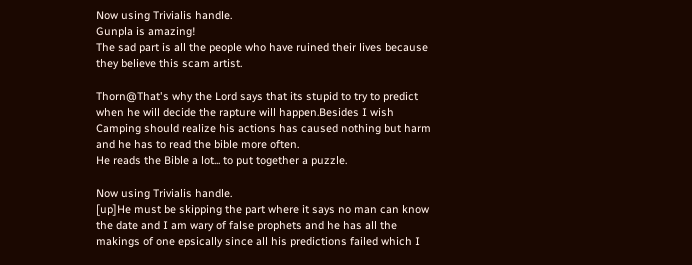Now using Trivialis handle.
Gunpla is amazing!
The sad part is all the people who have ruined their lives because they believe this scam artist.

Thorn@That's why the Lord says that its stupid to try to predict when he will decide the rapture will happen.Besides I wish Camping should realize his actions has caused nothing but harm and he has to read the bible more often.
He reads the Bible a lot... to put together a puzzle.

Now using Trivialis handle.
[up]He must be skipping the part where it says no man can know the date and I am wary of false prophets and he has all the makings of one epsically since all his predictions failed which I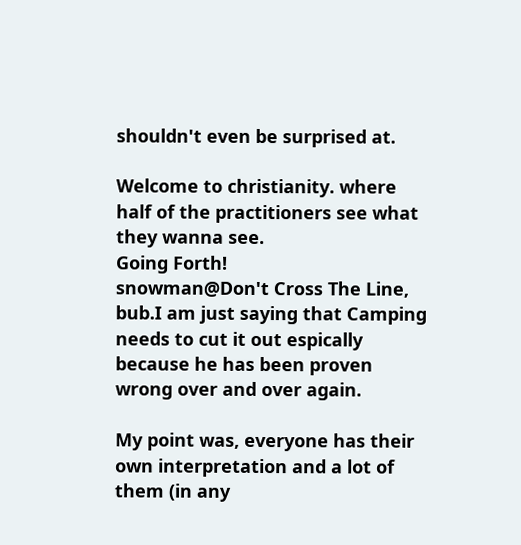shouldn't even be surprised at.

Welcome to christianity. where half of the practitioners see what they wanna see.
Going Forth!
snowman@Don't Cross The Line, bub.I am just saying that Camping needs to cut it out espically because he has been proven wrong over and over again.

My point was, everyone has their own interpretation and a lot of them (in any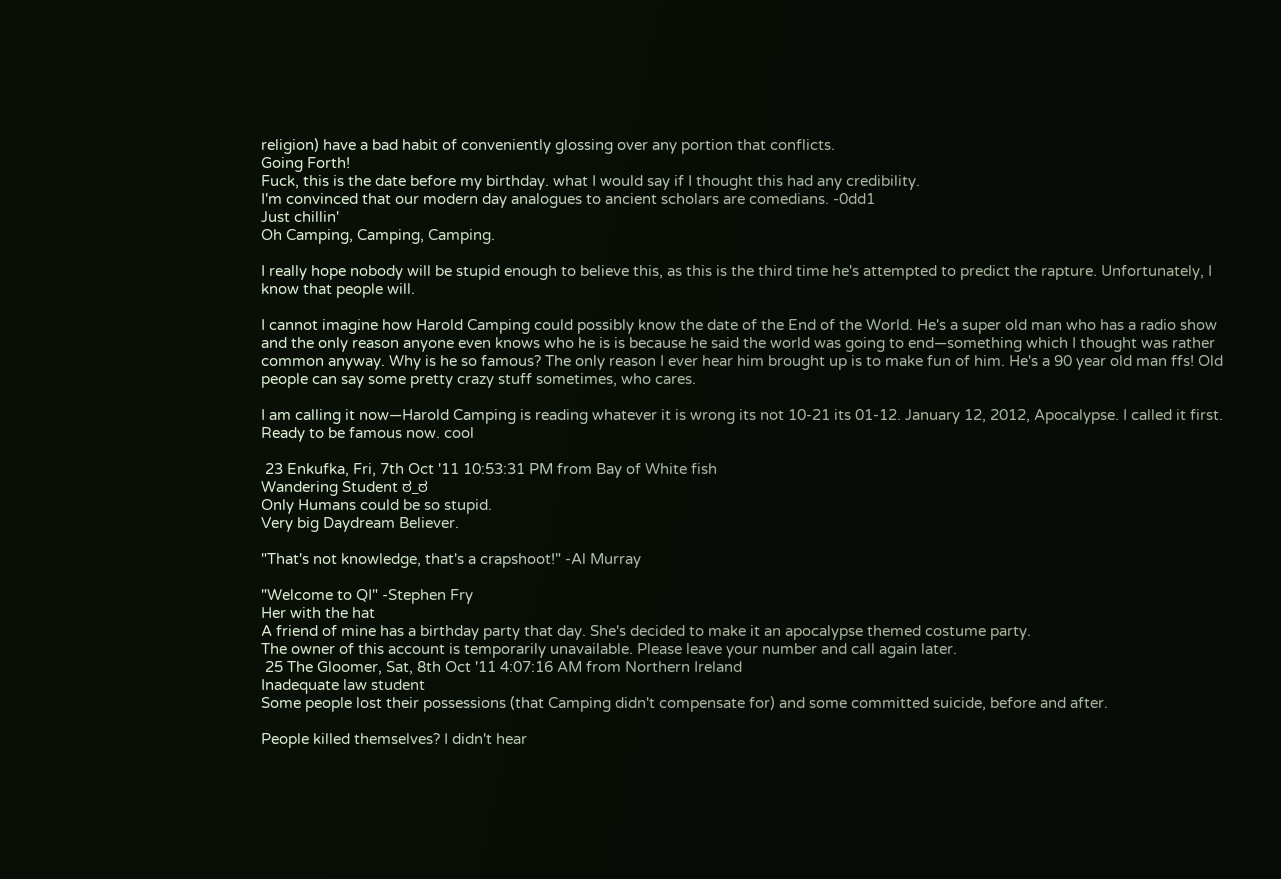religion) have a bad habit of conveniently glossing over any portion that conflicts.
Going Forth!
Fuck, this is the date before my birthday. what I would say if I thought this had any credibility.
I'm convinced that our modern day analogues to ancient scholars are comedians. -0dd1
Just chillin'
Oh Camping, Camping, Camping.

I really hope nobody will be stupid enough to believe this, as this is the third time he's attempted to predict the rapture. Unfortunately, I know that people will.

I cannot imagine how Harold Camping could possibly know the date of the End of the World. He's a super old man who has a radio show and the only reason anyone even knows who he is is because he said the world was going to end—something which I thought was rather common anyway. Why is he so famous? The only reason I ever hear him brought up is to make fun of him. He's a 90 year old man ffs! Old people can say some pretty crazy stuff sometimes, who cares.

I am calling it now—Harold Camping is reading whatever it is wrong its not 10-21 its 01-12. January 12, 2012, Apocalypse. I called it first. Ready to be famous now. cool

 23 Enkufka, Fri, 7th Oct '11 10:53:31 PM from Bay of White fish
Wandering Student ಠ_ಠ
Only Humans could be so stupid.
Very big Daydream Believer.

"That's not knowledge, that's a crapshoot!" -Al Murray

"Welcome to QI" -Stephen Fry
Her with the hat
A friend of mine has a birthday party that day. She's decided to make it an apocalypse themed costume party.
The owner of this account is temporarily unavailable. Please leave your number and call again later.
 25 The Gloomer, Sat, 8th Oct '11 4:07:16 AM from Northern Ireland
Inadequate law student
Some people lost their possessions (that Camping didn't compensate for) and some committed suicide, before and after.

People killed themselves? I didn't hear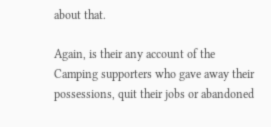about that.

Again, is their any account of the Camping supporters who gave away their possessions, quit their jobs or abandoned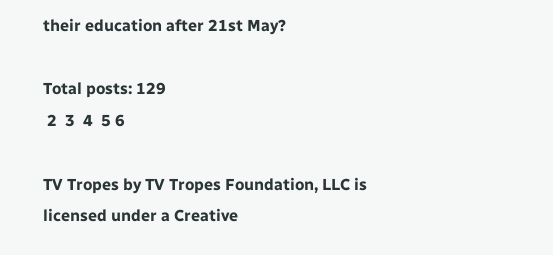their education after 21st May?

Total posts: 129
 2  3  4  5 6

TV Tropes by TV Tropes Foundation, LLC is licensed under a Creative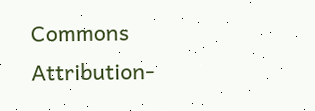Commons Attribution-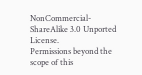NonCommercial-ShareAlike 3.0 Unported License.
Permissions beyond the scope of this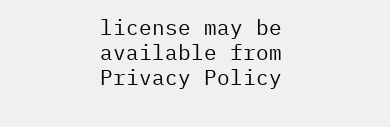license may be available from
Privacy Policy